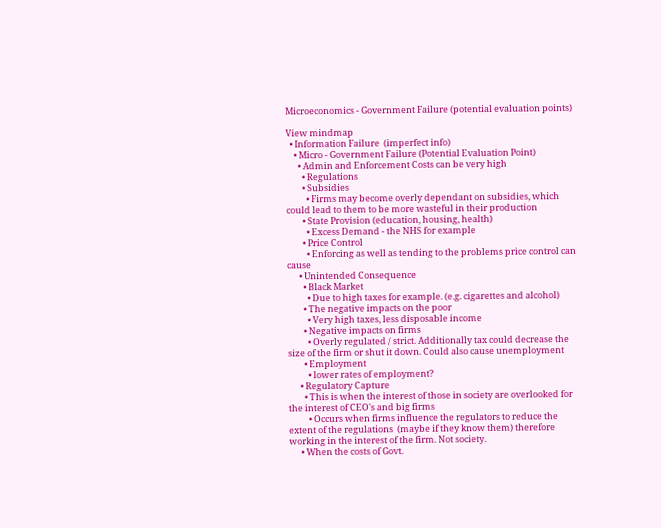Microeconomics - Government Failure (potential evaluation points)

View mindmap
  • Information Failure  (imperfect info)
    • Micro - Government Failure (Potential Evaluation Point)
      • Admin and Enforcement Costs can be very high
        • Regulations
        • Subsidies
          • Firms may become overly dependant on subsidies, which could lead to them to be more wasteful in their production
        • State Provision (education, housing, health)
          • Excess Demand - the NHS for example
        • Price Control
          • Enforcing as well as tending to the problems price control can cause
      • Unintended Consequence
        • Black Market
          • Due to high taxes for example. (e.g. cigarettes and alcohol)
        • The negative impacts on the poor
          • Very high taxes, less disposable income
        • Negative impacts on firms
          • Overly regulated / strict. Additionally tax could decrease the size of the firm or shut it down. Could also cause unemployment
        • Employment
          • lower rates of employment?
      • Regulatory Capture
        • This is when the interest of those in society are overlooked for the interest of CEO's and big firms
          • Occurs when firms influence the regulators to reduce the extent of the regulations  (maybe if they know them) therefore working in the interest of the firm. Not society.
      • When the costs of Govt.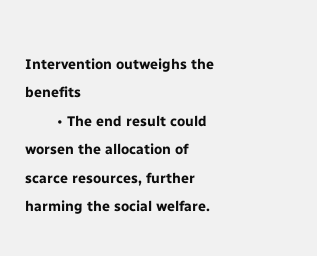Intervention outweighs the benefits
        • The end result could worsen the allocation of scarce resources, further harming the social welfare.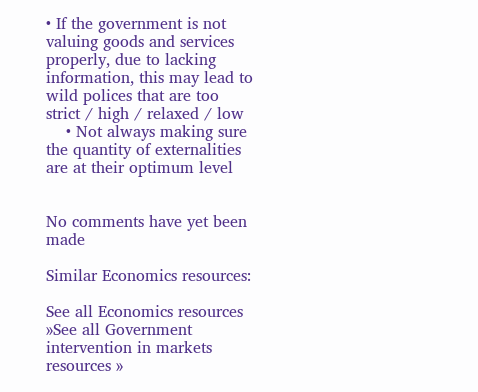• If the government is not valuing goods and services properly, due to lacking information, this may lead to wild polices that are too strict / high / relaxed / low
    • Not always making sure the quantity of externalities are at their optimum level


No comments have yet been made

Similar Economics resources:

See all Economics resources »See all Government intervention in markets resources »